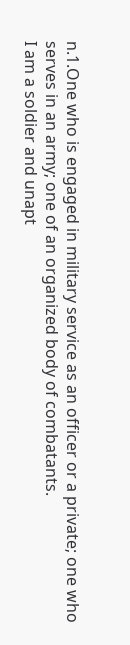n.1.One who is engaged in military service as an officer or a private; one who serves in an army; one of an organized body of combatants.
I am a soldier and unapt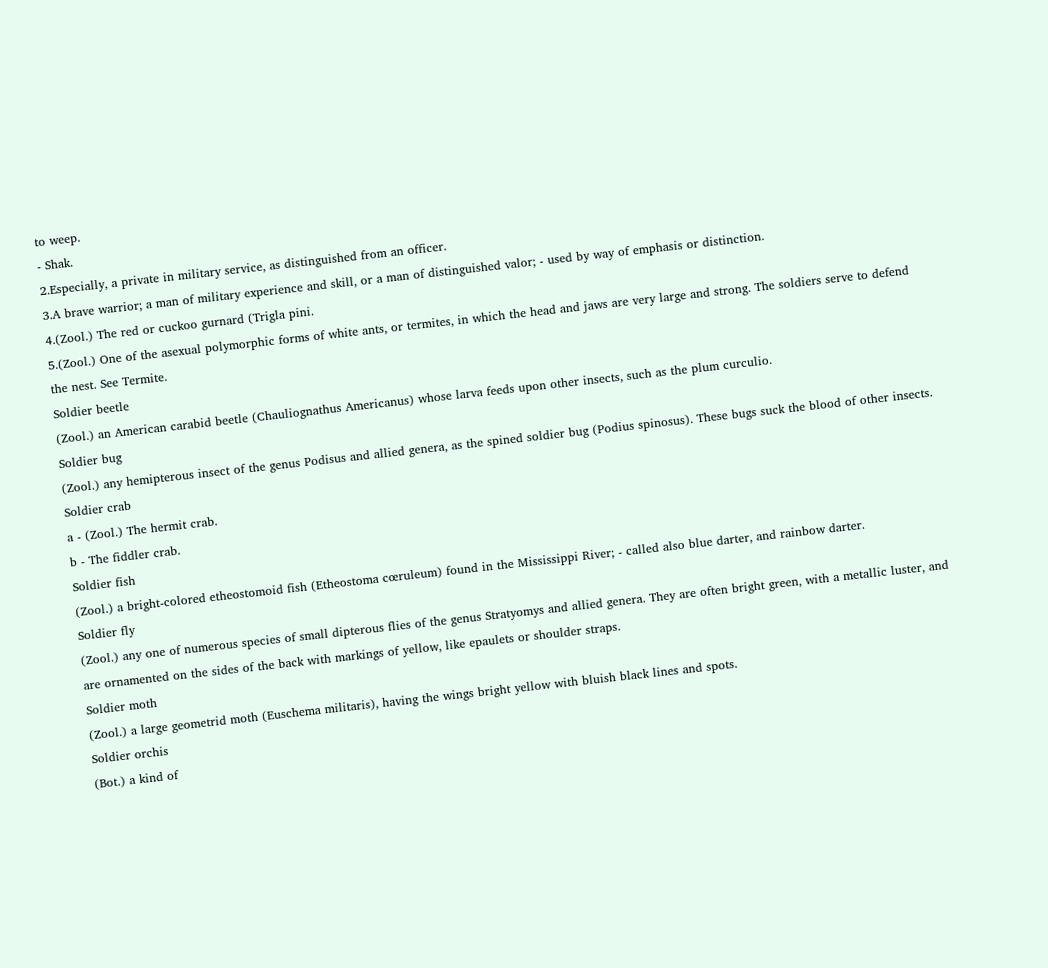to weep.
- Shak.
2.Especially, a private in military service, as distinguished from an officer.
3.A brave warrior; a man of military experience and skill, or a man of distinguished valor; - used by way of emphasis or distinction.
4.(Zool.) The red or cuckoo gurnard (Trigla pini.
5.(Zool.) One of the asexual polymorphic forms of white ants, or termites, in which the head and jaws are very large and strong. The soldiers serve to defend the nest. See Termite.
Soldier beetle
(Zool.) an American carabid beetle (Chauliognathus Americanus) whose larva feeds upon other insects, such as the plum curculio.
Soldier bug
(Zool.) any hemipterous insect of the genus Podisus and allied genera, as the spined soldier bug (Podius spinosus). These bugs suck the blood of other insects.
Soldier crab
a - (Zool.) The hermit crab.
b - The fiddler crab.
Soldier fish
(Zool.) a bright-colored etheostomoid fish (Etheostoma cœruleum) found in the Mississippi River; - called also blue darter, and rainbow darter.
Soldier fly
(Zool.) any one of numerous species of small dipterous flies of the genus Stratyomys and allied genera. They are often bright green, with a metallic luster, and are ornamented on the sides of the back with markings of yellow, like epaulets or shoulder straps.
Soldier moth
(Zool.) a large geometrid moth (Euschema militaris), having the wings bright yellow with bluish black lines and spots.
Soldier orchis
(Bot.) a kind of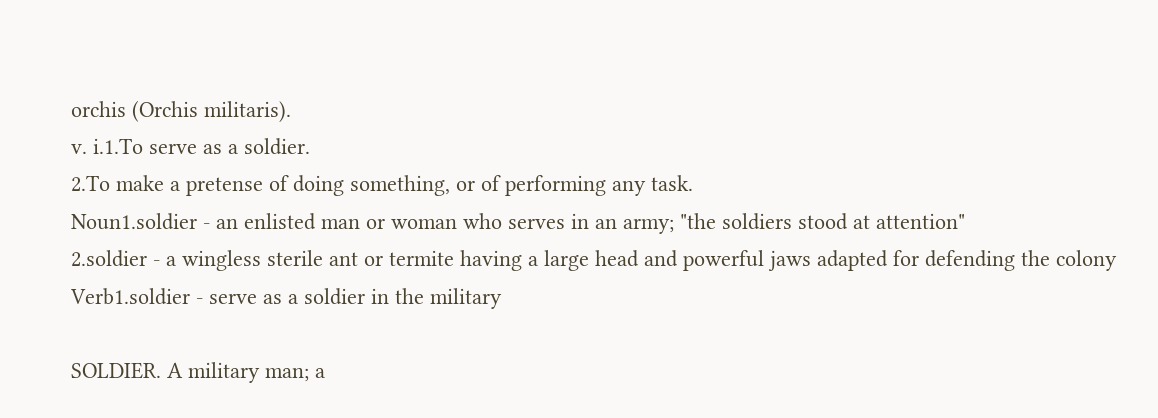orchis (Orchis militaris).
v. i.1.To serve as a soldier.
2.To make a pretense of doing something, or of performing any task.
Noun1.soldier - an enlisted man or woman who serves in an army; "the soldiers stood at attention"
2.soldier - a wingless sterile ant or termite having a large head and powerful jaws adapted for defending the colony
Verb1.soldier - serve as a soldier in the military

SOLDIER. A military man; a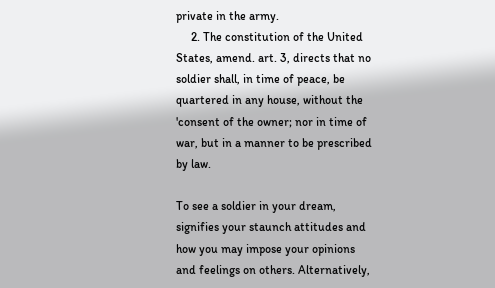private in the army.
     2. The constitution of the United States, amend. art. 3, directs that no soldier shall, in time of peace, be quartered in any house, without the 'consent of the owner; nor in time of war, but in a manner to be prescribed by law.

To see a soldier in your dream, signifies your staunch attitudes and how you may impose your opinions and feelings on others. Alternatively,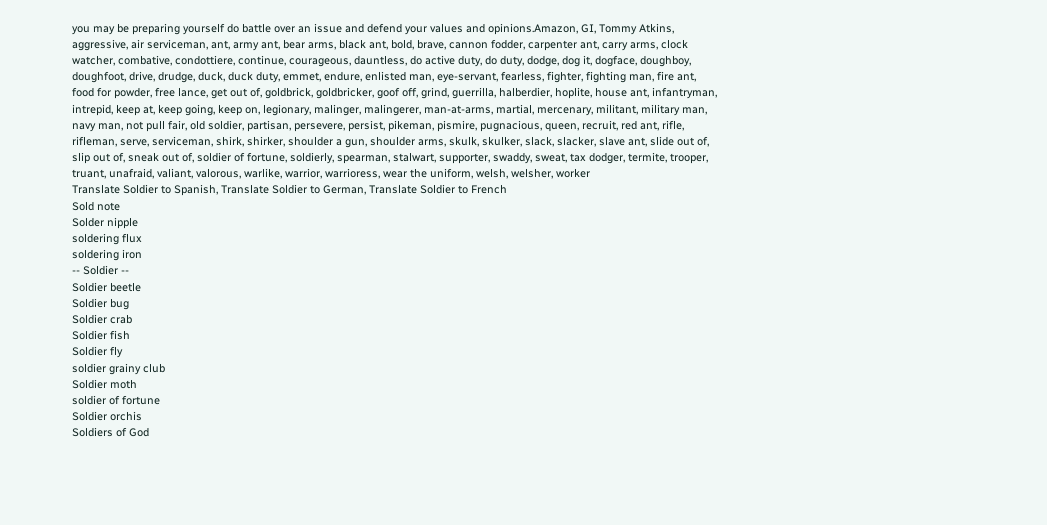you may be preparing yourself do battle over an issue and defend your values and opinions.Amazon, GI, Tommy Atkins, aggressive, air serviceman, ant, army ant, bear arms, black ant, bold, brave, cannon fodder, carpenter ant, carry arms, clock watcher, combative, condottiere, continue, courageous, dauntless, do active duty, do duty, dodge, dog it, dogface, doughboy, doughfoot, drive, drudge, duck, duck duty, emmet, endure, enlisted man, eye-servant, fearless, fighter, fighting man, fire ant, food for powder, free lance, get out of, goldbrick, goldbricker, goof off, grind, guerrilla, halberdier, hoplite, house ant, infantryman, intrepid, keep at, keep going, keep on, legionary, malinger, malingerer, man-at-arms, martial, mercenary, militant, military man, navy man, not pull fair, old soldier, partisan, persevere, persist, pikeman, pismire, pugnacious, queen, recruit, red ant, rifle, rifleman, serve, serviceman, shirk, shirker, shoulder a gun, shoulder arms, skulk, skulker, slack, slacker, slave ant, slide out of, slip out of, sneak out of, soldier of fortune, soldierly, spearman, stalwart, supporter, swaddy, sweat, tax dodger, termite, trooper, truant, unafraid, valiant, valorous, warlike, warrior, warrioress, wear the uniform, welsh, welsher, worker
Translate Soldier to Spanish, Translate Soldier to German, Translate Soldier to French
Sold note
Solder nipple
soldering flux
soldering iron
-- Soldier --
Soldier beetle
Soldier bug
Soldier crab
Soldier fish
Soldier fly
soldier grainy club
Soldier moth
soldier of fortune
Soldier orchis
Soldiers of God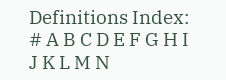Definitions Index: # A B C D E F G H I J K L M N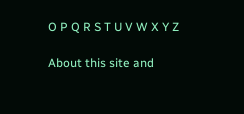O P Q R S T U V W X Y Z

About this site and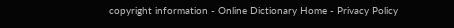copyright information - Online Dictionary Home - Privacy Policy